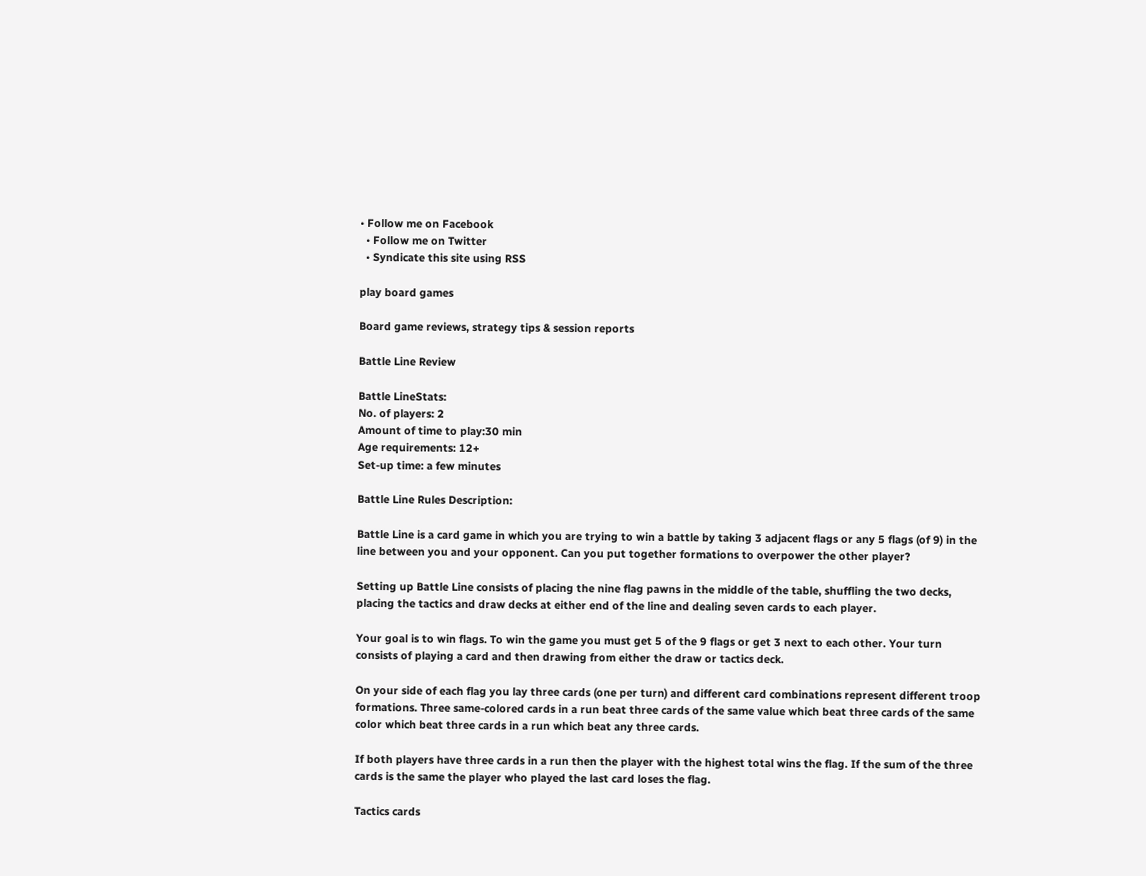• Follow me on Facebook
  • Follow me on Twitter
  • Syndicate this site using RSS

play board games

Board game reviews, strategy tips & session reports

Battle Line Review

Battle LineStats:
No. of players: 2
Amount of time to play:30 min
Age requirements: 12+
Set-up time: a few minutes

Battle Line Rules Description:

Battle Line is a card game in which you are trying to win a battle by taking 3 adjacent flags or any 5 flags (of 9) in the line between you and your opponent. Can you put together formations to overpower the other player?

Setting up Battle Line consists of placing the nine flag pawns in the middle of the table, shuffling the two decks, placing the tactics and draw decks at either end of the line and dealing seven cards to each player.

Your goal is to win flags. To win the game you must get 5 of the 9 flags or get 3 next to each other. Your turn consists of playing a card and then drawing from either the draw or tactics deck.

On your side of each flag you lay three cards (one per turn) and different card combinations represent different troop formations. Three same-colored cards in a run beat three cards of the same value which beat three cards of the same color which beat three cards in a run which beat any three cards.

If both players have three cards in a run then the player with the highest total wins the flag. If the sum of the three cards is the same the player who played the last card loses the flag.

Tactics cards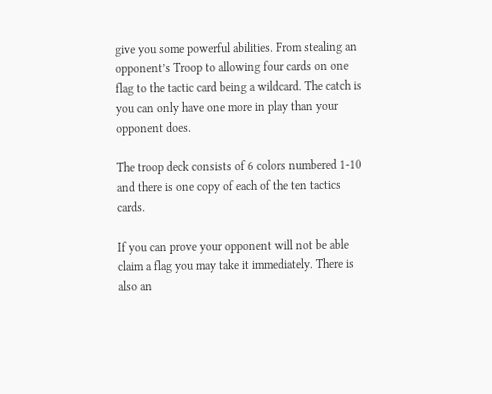give you some powerful abilities. From stealing an opponent’s Troop to allowing four cards on one flag to the tactic card being a wildcard. The catch is you can only have one more in play than your opponent does.

The troop deck consists of 6 colors numbered 1-10 and there is one copy of each of the ten tactics cards.

If you can prove your opponent will not be able claim a flag you may take it immediately. There is also an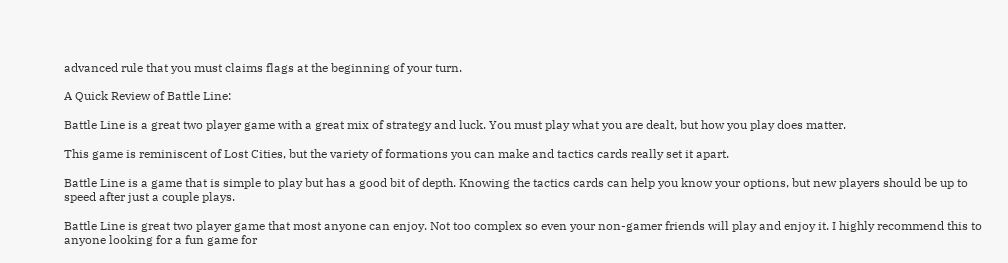advanced rule that you must claims flags at the beginning of your turn.

A Quick Review of Battle Line:

Battle Line is a great two player game with a great mix of strategy and luck. You must play what you are dealt, but how you play does matter.

This game is reminiscent of Lost Cities, but the variety of formations you can make and tactics cards really set it apart.

Battle Line is a game that is simple to play but has a good bit of depth. Knowing the tactics cards can help you know your options, but new players should be up to speed after just a couple plays.

Battle Line is great two player game that most anyone can enjoy. Not too complex so even your non-gamer friends will play and enjoy it. I highly recommend this to anyone looking for a fun game for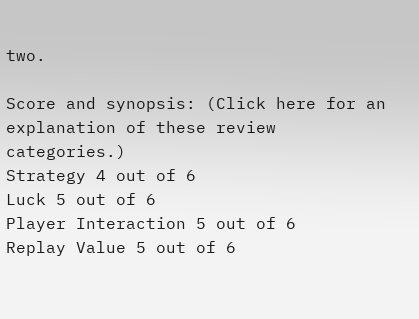two.

Score and synopsis: (Click here for an explanation of these review categories.)
Strategy 4 out of 6
Luck 5 out of 6
Player Interaction 5 out of 6
Replay Value 5 out of 6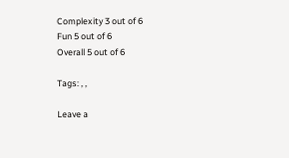Complexity 3 out of 6
Fun 5 out of 6
Overall 5 out of 6

Tags: , ,

Leave a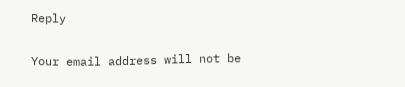Reply

Your email address will not be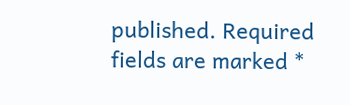published. Required fields are marked *